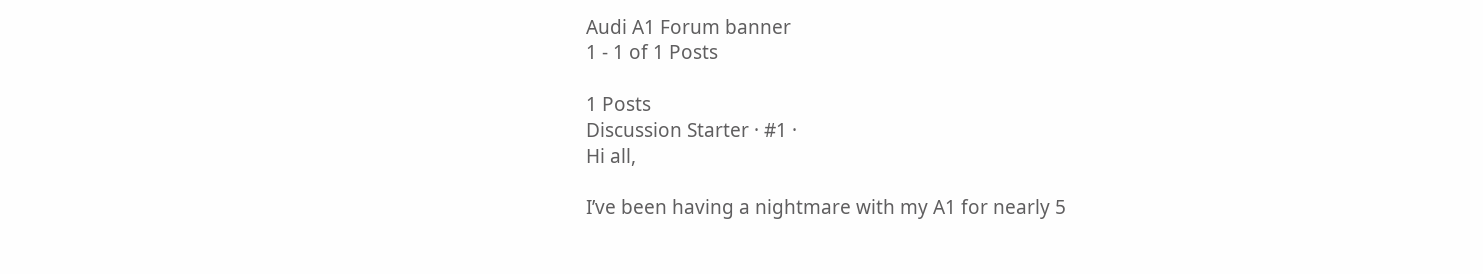Audi A1 Forum banner
1 - 1 of 1 Posts

1 Posts
Discussion Starter · #1 ·
Hi all,

I’ve been having a nightmare with my A1 for nearly 5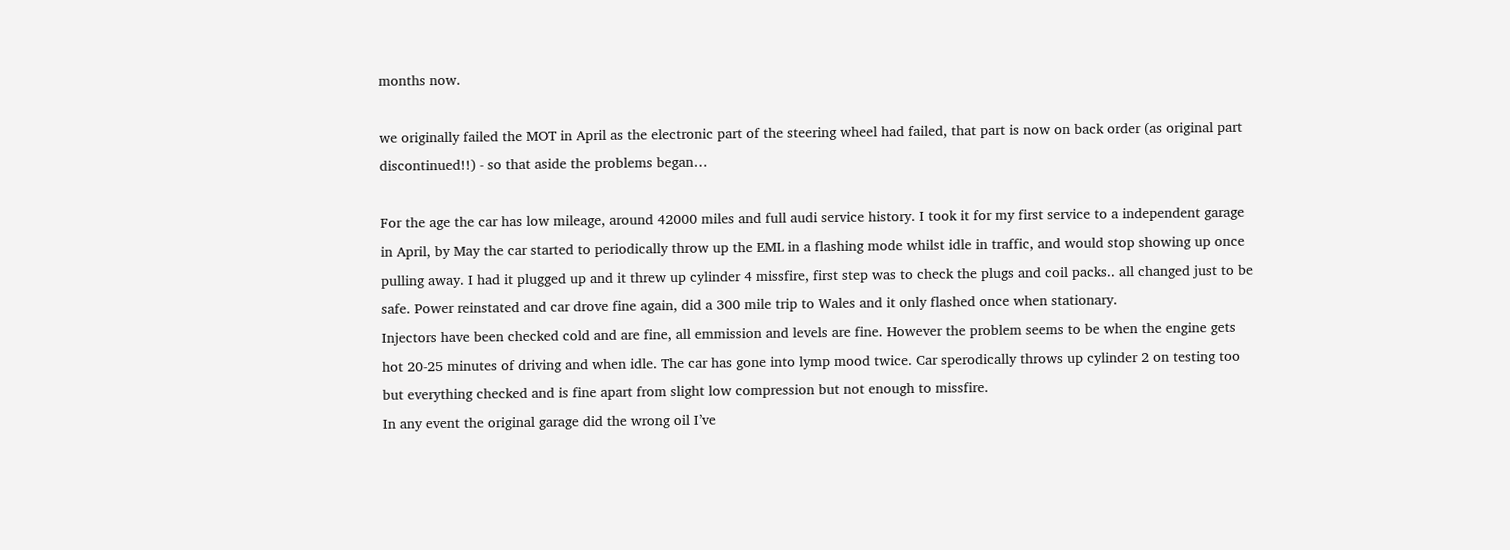months now.

we originally failed the MOT in April as the electronic part of the steering wheel had failed, that part is now on back order (as original part discontinued!!) - so that aside the problems began…

For the age the car has low mileage, around 42000 miles and full audi service history. I took it for my first service to a independent garage in April, by May the car started to periodically throw up the EML in a flashing mode whilst idle in traffic, and would stop showing up once pulling away. I had it plugged up and it threw up cylinder 4 missfire, first step was to check the plugs and coil packs.. all changed just to be safe. Power reinstated and car drove fine again, did a 300 mile trip to Wales and it only flashed once when stationary.
Injectors have been checked cold and are fine, all emmission and levels are fine. However the problem seems to be when the engine gets hot 20-25 minutes of driving and when idle. The car has gone into lymp mood twice. Car sperodically throws up cylinder 2 on testing too but everything checked and is fine apart from slight low compression but not enough to missfire.
In any event the original garage did the wrong oil I’ve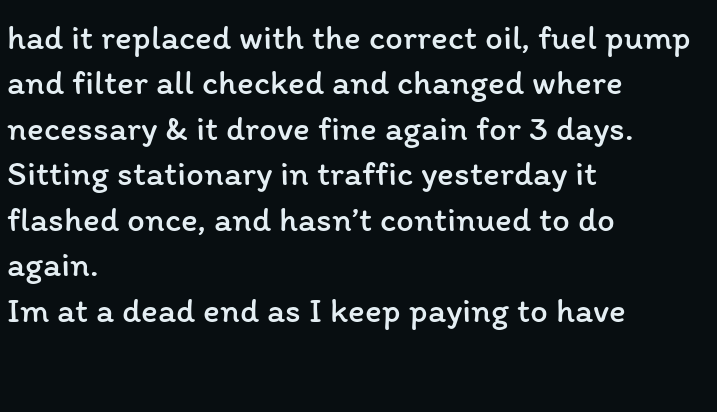had it replaced with the correct oil, fuel pump and filter all checked and changed where necessary & it drove fine again for 3 days. Sitting stationary in traffic yesterday it flashed once, and hasn’t continued to do again.
Im at a dead end as I keep paying to have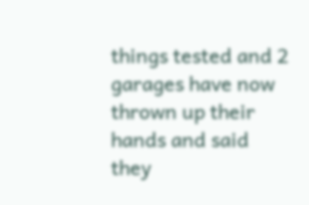things tested and 2 garages have now thrown up their hands and said they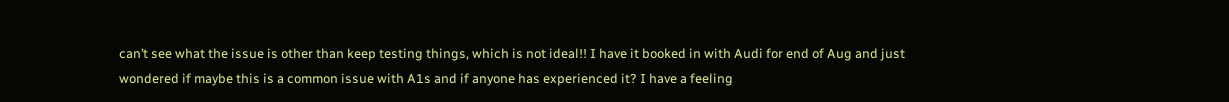can’t see what the issue is other than keep testing things, which is not ideal!! I have it booked in with Audi for end of Aug and just wondered if maybe this is a common issue with A1s and if anyone has experienced it? I have a feeling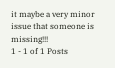it maybe a very minor issue that someone is missing!!!
1 - 1 of 1 Posts